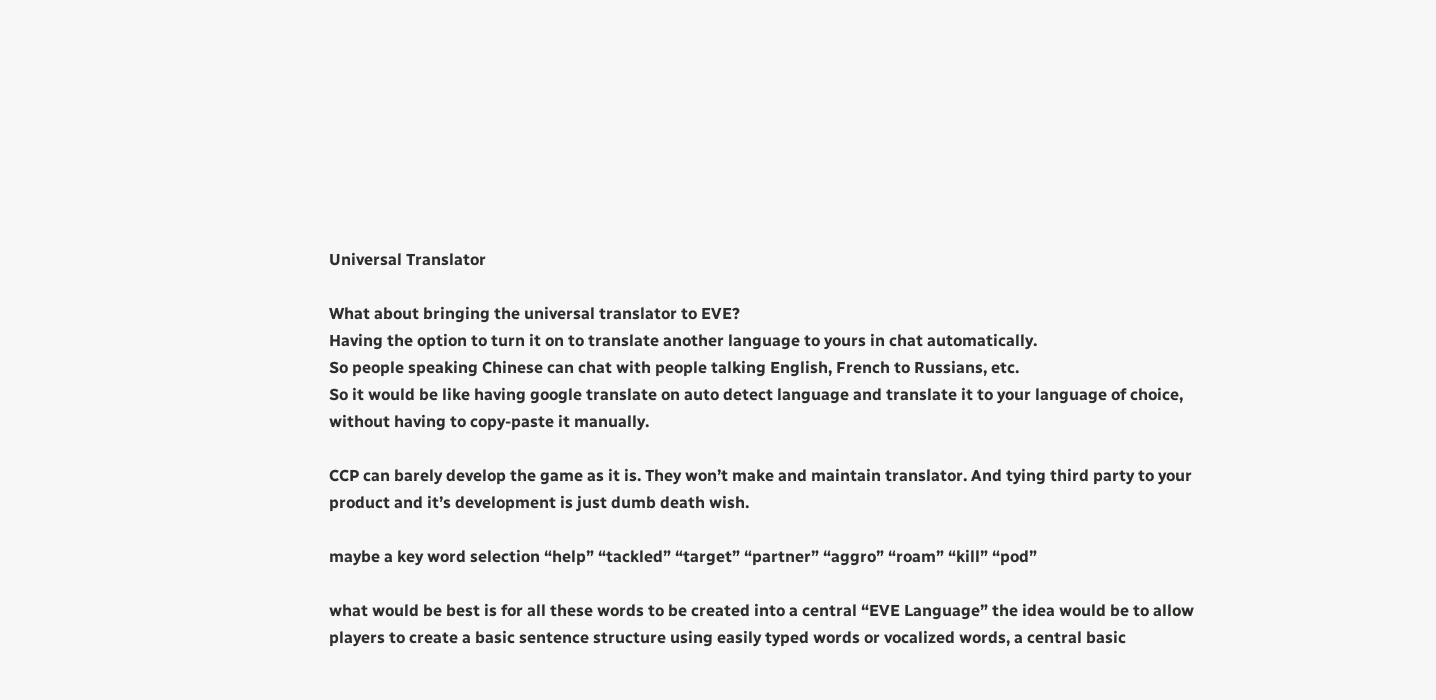Universal Translator

What about bringing the universal translator to EVE?
Having the option to turn it on to translate another language to yours in chat automatically.
So people speaking Chinese can chat with people talking English, French to Russians, etc.
So it would be like having google translate on auto detect language and translate it to your language of choice, without having to copy-paste it manually.

CCP can barely develop the game as it is. They won’t make and maintain translator. And tying third party to your product and it’s development is just dumb death wish.

maybe a key word selection “help” “tackled” “target” “partner” “aggro” “roam” “kill” “pod”

what would be best is for all these words to be created into a central “EVE Language” the idea would be to allow players to create a basic sentence structure using easily typed words or vocalized words, a central basic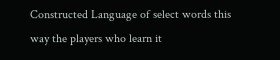Constructed Language of select words this way the players who learn it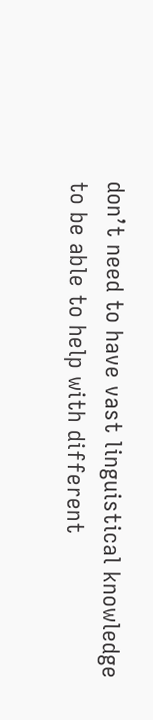don’t need to have vast linguistical knowledge to be able to help with different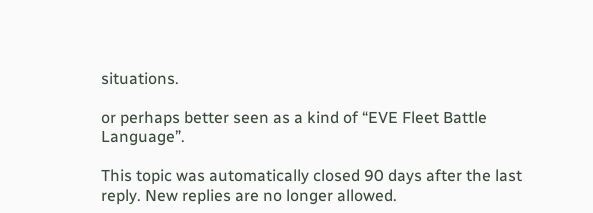situations.

or perhaps better seen as a kind of “EVE Fleet Battle Language”.

This topic was automatically closed 90 days after the last reply. New replies are no longer allowed.